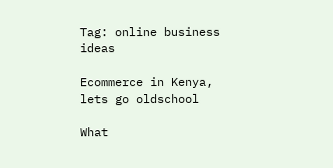Tag: online business ideas

Ecommerce in Kenya, lets go oldschool

What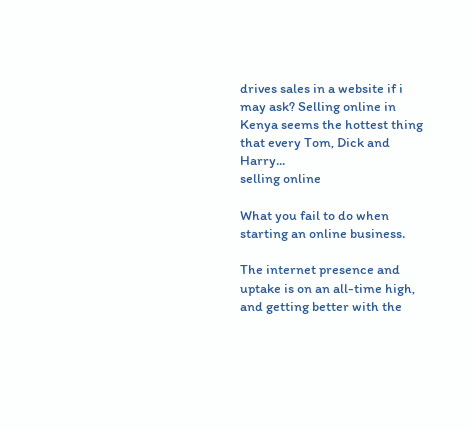drives sales in a website if i may ask? Selling online in Kenya seems the hottest thing that every Tom, Dick and Harry...
selling online

What you fail to do when starting an online business.

The internet presence and uptake is on an all-time high, and getting better with the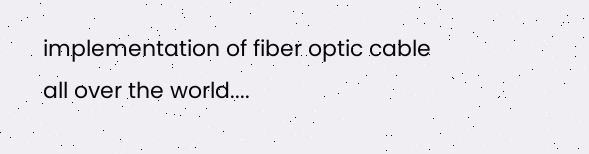implementation of fiber optic cable all over the world....